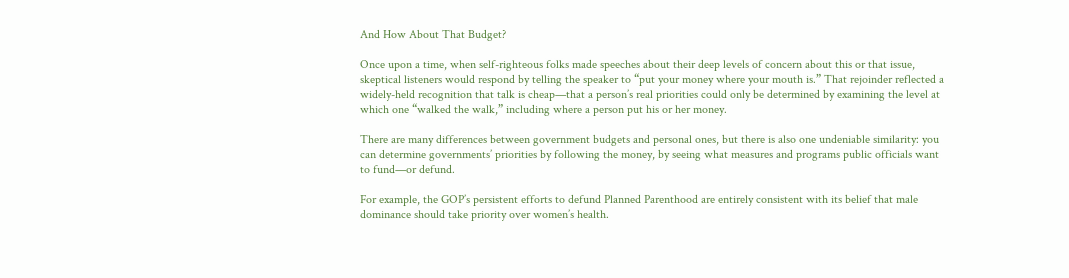And How About That Budget?

Once upon a time, when self-righteous folks made speeches about their deep levels of concern about this or that issue, skeptical listeners would respond by telling the speaker to “put your money where your mouth is.” That rejoinder reflected a widely-held recognition that talk is cheap—that a person’s real priorities could only be determined by examining the level at which one “walked the walk,” including where a person put his or her money.

There are many differences between government budgets and personal ones, but there is also one undeniable similarity: you can determine governments’ priorities by following the money, by seeing what measures and programs public officials want to fund—or defund.

For example, the GOP’s persistent efforts to defund Planned Parenthood are entirely consistent with its belief that male dominance should take priority over women’s health.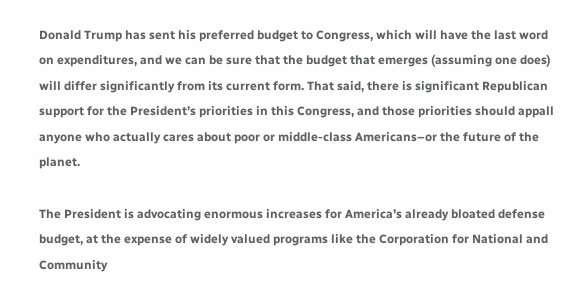Donald Trump has sent his preferred budget to Congress, which will have the last word on expenditures, and we can be sure that the budget that emerges (assuming one does) will differ significantly from its current form. That said, there is significant Republican support for the President’s priorities in this Congress, and those priorities should appall anyone who actually cares about poor or middle-class Americans–or the future of the planet.

The President is advocating enormous increases for America’s already bloated defense budget, at the expense of widely valued programs like the Corporation for National and Community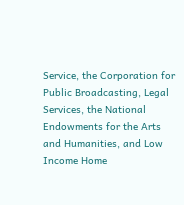Service, the Corporation for Public Broadcasting, Legal Services, the National Endowments for the Arts and Humanities, and Low Income Home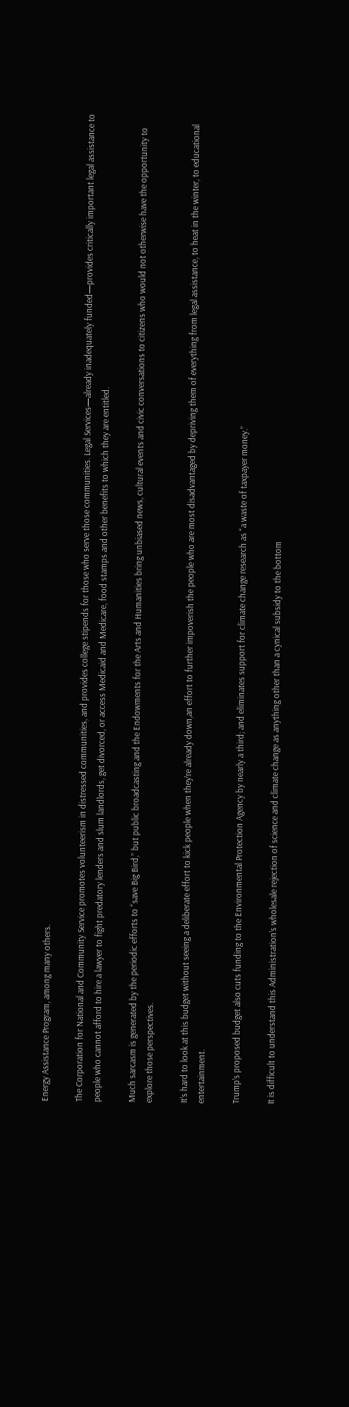Energy Assistance Program, among many others.

The Corporation for National and Community Service promotes volunteerism in distressed communities, and provides college stipends for those who serve those communities. Legal Services—already inadequately funded—provides critically important legal assistance to people who cannot afford to hire a lawyer to fight predatory lenders and slum landlords, get divorced, or access Medicaid and Medicare, food stamps and other benefits to which they are entitled.

Much sarcasm is generated by the periodic efforts to “save Big Bird,” but public broadcasting and the Endowments for the Arts and Humanities bring unbiased news, cultural events and civic conversations to citizens who would not otherwise have the opportunity to explore those perspectives.

It’s hard to look at this budget without seeing a deliberate effort to kick people when they’re already down,an effort to further impoverish the people who are most disadvantaged by depriving them of everything from legal assistance, to heat in the winter, to educational entertainment.

Trump’s proposed budget also cuts funding to the Environmental Protection Agency by nearly a third; and eliminates support for climate change research as “a waste of taxpayer money.”

It is difficult to understand this Administration’s wholesale rejection of science and climate change as anything other than a cynical subsidy to the bottom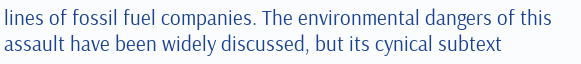lines of fossil fuel companies. The environmental dangers of this assault have been widely discussed, but its cynical subtext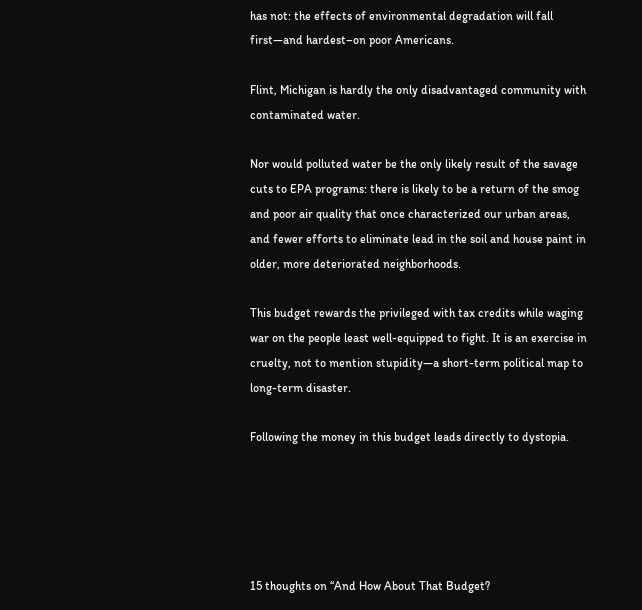has not: the effects of environmental degradation will fall first—and hardest–on poor Americans.

Flint, Michigan is hardly the only disadvantaged community with contaminated water.

Nor would polluted water be the only likely result of the savage cuts to EPA programs: there is likely to be a return of the smog and poor air quality that once characterized our urban areas, and fewer efforts to eliminate lead in the soil and house paint in older, more deteriorated neighborhoods.

This budget rewards the privileged with tax credits while waging war on the people least well-equipped to fight. It is an exercise in cruelty, not to mention stupidity—a short-term political map to long-term disaster.

Following the money in this budget leads directly to dystopia.





15 thoughts on “And How About That Budget?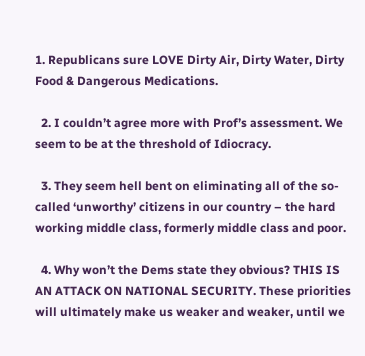1. Republicans sure LOVE Dirty Air, Dirty Water, Dirty Food & Dangerous Medications.

  2. I couldn’t agree more with Prof’s assessment. We seem to be at the threshold of Idiocracy.

  3. They seem hell bent on eliminating all of the so-called ‘unworthy’ citizens in our country – the hard working middle class, formerly middle class and poor.

  4. Why won’t the Dems state they obvious? THIS IS AN ATTACK ON NATIONAL SECURITY. These priorities will ultimately make us weaker and weaker, until we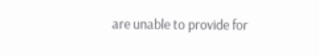are unable to provide for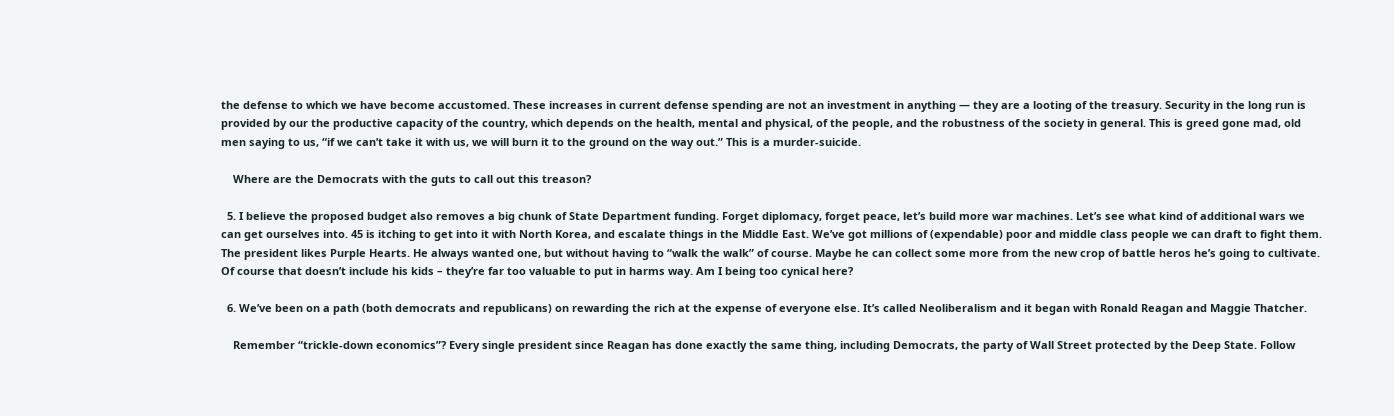the defense to which we have become accustomed. These increases in current defense spending are not an investment in anything — they are a looting of the treasury. Security in the long run is provided by our the productive capacity of the country, which depends on the health, mental and physical, of the people, and the robustness of the society in general. This is greed gone mad, old men saying to us, “if we can’t take it with us, we will burn it to the ground on the way out.” This is a murder-suicide.

    Where are the Democrats with the guts to call out this treason?

  5. I believe the proposed budget also removes a big chunk of State Department funding. Forget diplomacy, forget peace, let’s build more war machines. Let’s see what kind of additional wars we can get ourselves into. 45 is itching to get into it with North Korea, and escalate things in the Middle East. We’ve got millions of (expendable) poor and middle class people we can draft to fight them. The president likes Purple Hearts. He always wanted one, but without having to “walk the walk” of course. Maybe he can collect some more from the new crop of battle heros he’s going to cultivate. Of course that doesn’t include his kids – they’re far too valuable to put in harms way. Am I being too cynical here?

  6. We’ve been on a path (both democrats and republicans) on rewarding the rich at the expense of everyone else. It’s called Neoliberalism and it began with Ronald Reagan and Maggie Thatcher.

    Remember “trickle-down economics”? Every single president since Reagan has done exactly the same thing, including Democrats, the party of Wall Street protected by the Deep State. Follow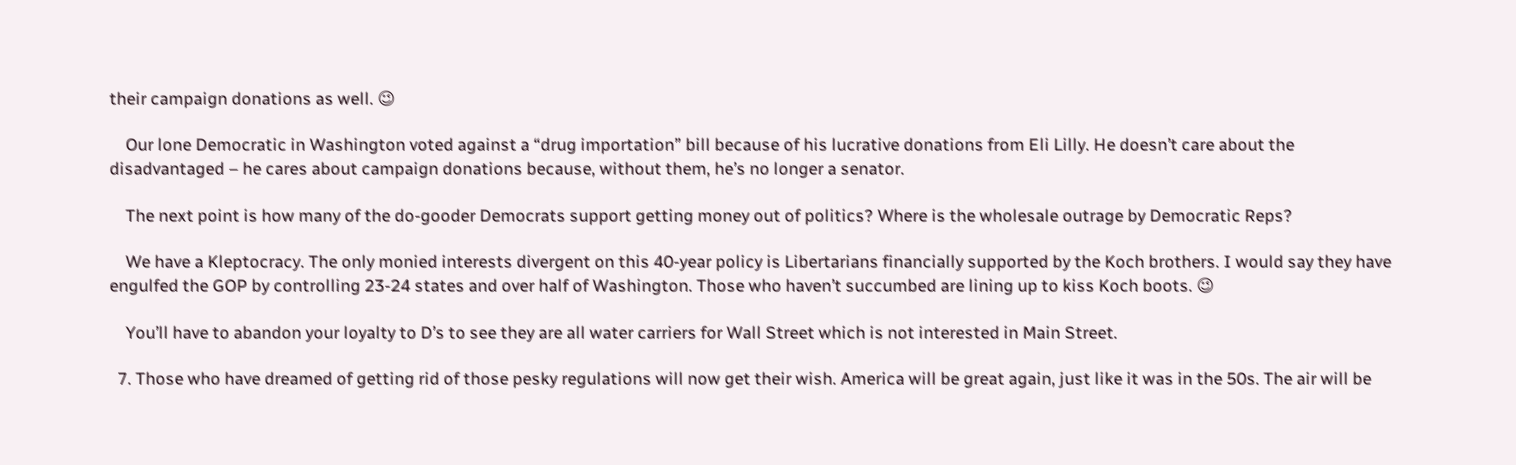their campaign donations as well. 😉

    Our lone Democratic in Washington voted against a “drug importation” bill because of his lucrative donations from Eli Lilly. He doesn’t care about the disadvantaged – he cares about campaign donations because, without them, he’s no longer a senator.

    The next point is how many of the do-gooder Democrats support getting money out of politics? Where is the wholesale outrage by Democratic Reps?

    We have a Kleptocracy. The only monied interests divergent on this 40-year policy is Libertarians financially supported by the Koch brothers. I would say they have engulfed the GOP by controlling 23-24 states and over half of Washington. Those who haven’t succumbed are lining up to kiss Koch boots. 😉

    You’ll have to abandon your loyalty to D’s to see they are all water carriers for Wall Street which is not interested in Main Street.

  7. Those who have dreamed of getting rid of those pesky regulations will now get their wish. America will be great again, just like it was in the 50s. The air will be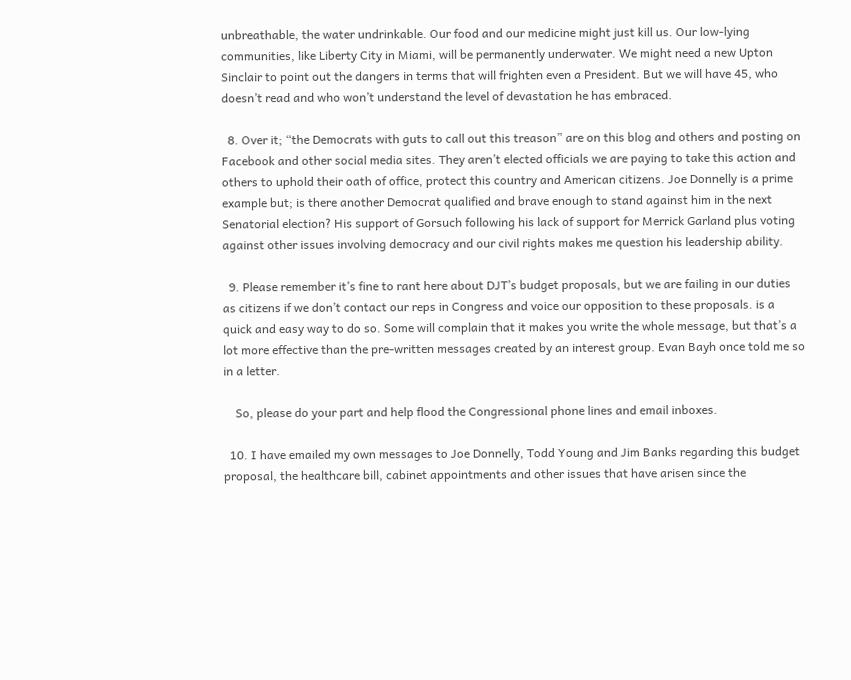unbreathable, the water undrinkable. Our food and our medicine might just kill us. Our low-lying communities, like Liberty City in Miami, will be permanently underwater. We might need a new Upton Sinclair to point out the dangers in terms that will frighten even a President. But we will have 45, who doesn’t read and who won’t understand the level of devastation he has embraced.

  8. Over it; “the Democrats with guts to call out this treason” are on this blog and others and posting on Facebook and other social media sites. They aren’t elected officials we are paying to take this action and others to uphold their oath of office, protect this country and American citizens. Joe Donnelly is a prime example but; is there another Democrat qualified and brave enough to stand against him in the next Senatorial election? His support of Gorsuch following his lack of support for Merrick Garland plus voting against other issues involving democracy and our civil rights makes me question his leadership ability.

  9. Please remember it’s fine to rant here about DJT’s budget proposals, but we are failing in our duties as citizens if we don’t contact our reps in Congress and voice our opposition to these proposals. is a quick and easy way to do so. Some will complain that it makes you write the whole message, but that’s a lot more effective than the pre-written messages created by an interest group. Evan Bayh once told me so in a letter.

    So, please do your part and help flood the Congressional phone lines and email inboxes.

  10. I have emailed my own messages to Joe Donnelly, Todd Young and Jim Banks regarding this budget proposal, the healthcare bill, cabinet appointments and other issues that have arisen since the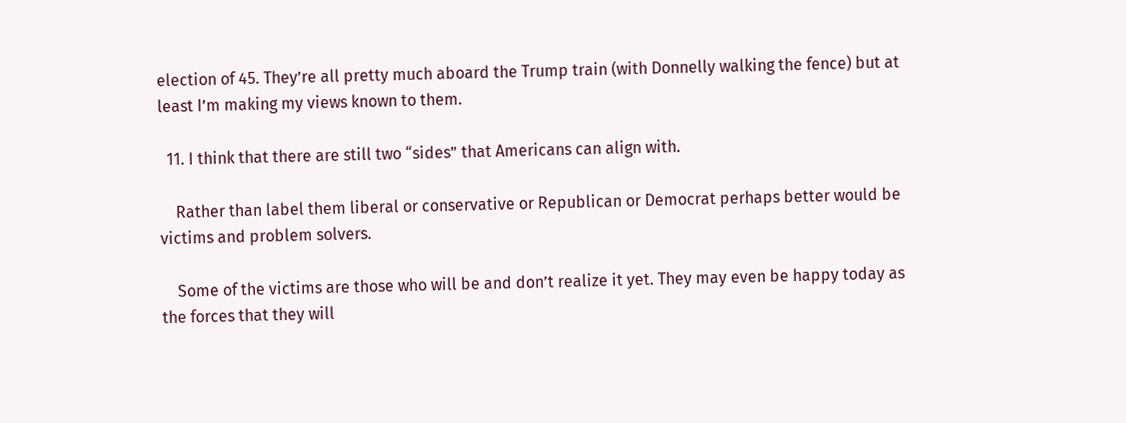election of 45. They’re all pretty much aboard the Trump train (with Donnelly walking the fence) but at least I’m making my views known to them.

  11. I think that there are still two “sides” that Americans can align with.

    Rather than label them liberal or conservative or Republican or Democrat perhaps better would be victims and problem solvers.

    Some of the victims are those who will be and don’t realize it yet. They may even be happy today as the forces that they will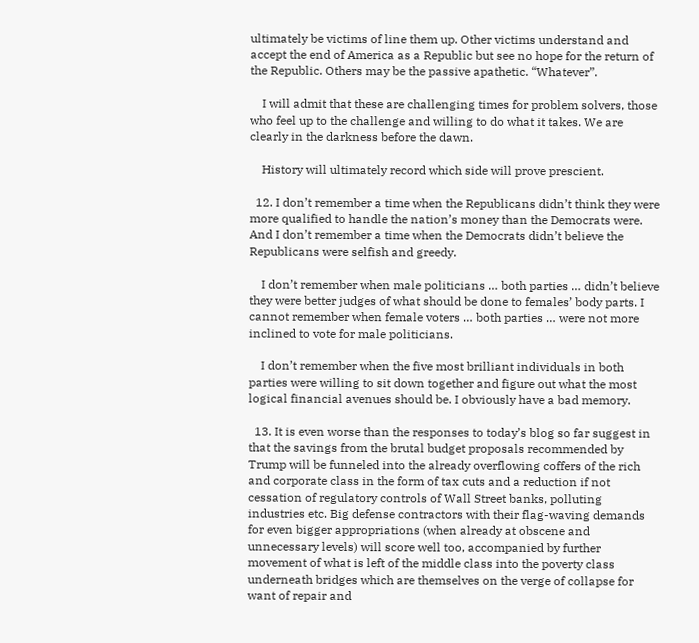ultimately be victims of line them up. Other victims understand and accept the end of America as a Republic but see no hope for the return of the Republic. Others may be the passive apathetic. “Whatever”.

    I will admit that these are challenging times for problem solvers, those who feel up to the challenge and willing to do what it takes. We are clearly in the darkness before the dawn.

    History will ultimately record which side will prove prescient.

  12. I don’t remember a time when the Republicans didn’t think they were more qualified to handle the nation’s money than the Democrats were. And I don’t remember a time when the Democrats didn’t believe the Republicans were selfish and greedy.

    I don’t remember when male politicians … both parties … didn’t believe they were better judges of what should be done to females’ body parts. I cannot remember when female voters … both parties … were not more inclined to vote for male politicians.

    I don’t remember when the five most brilliant individuals in both parties were willing to sit down together and figure out what the most logical financial avenues should be. I obviously have a bad memory.

  13. It is even worse than the responses to today’s blog so far suggest in that the savings from the brutal budget proposals recommended by Trump will be funneled into the already overflowing coffers of the rich and corporate class in the form of tax cuts and a reduction if not cessation of regulatory controls of Wall Street banks, polluting industries etc. Big defense contractors with their flag-waving demands for even bigger appropriations (when already at obscene and unnecessary levels) will score well too, accompanied by further movement of what is left of the middle class into the poverty class underneath bridges which are themselves on the verge of collapse for want of repair and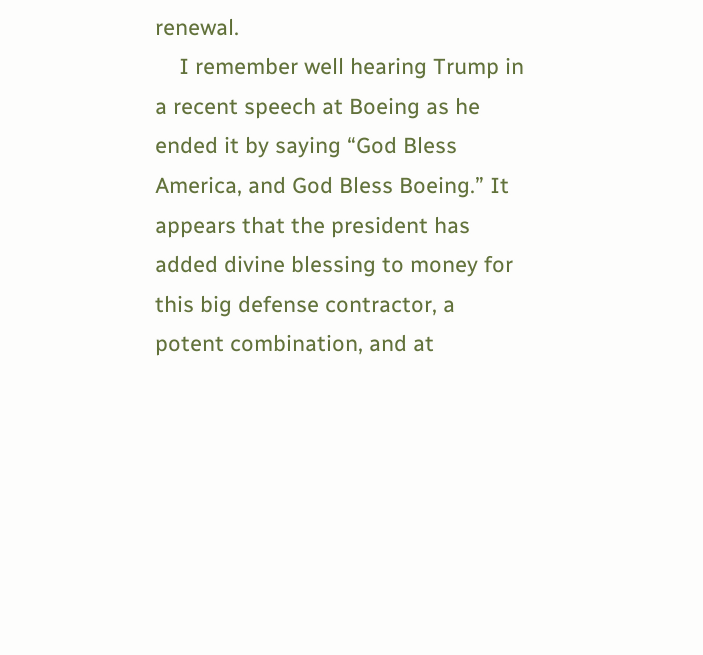renewal.
    I remember well hearing Trump in a recent speech at Boeing as he ended it by saying “God Bless America, and God Bless Boeing.” It appears that the president has added divine blessing to money for this big defense contractor, a potent combination, and at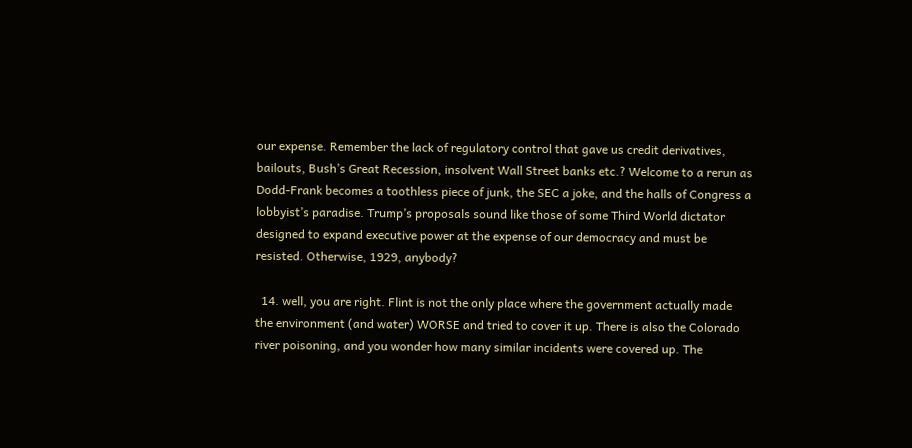our expense. Remember the lack of regulatory control that gave us credit derivatives, bailouts, Bush’s Great Recession, insolvent Wall Street banks etc.? Welcome to a rerun as Dodd-Frank becomes a toothless piece of junk, the SEC a joke, and the halls of Congress a lobbyist’s paradise. Trump’s proposals sound like those of some Third World dictator designed to expand executive power at the expense of our democracy and must be resisted. Otherwise, 1929, anybody?

  14. well, you are right. Flint is not the only place where the government actually made the environment (and water) WORSE and tried to cover it up. There is also the Colorado river poisoning, and you wonder how many similar incidents were covered up. The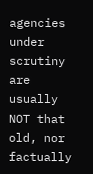agencies under scrutiny are usually NOT that old, nor factually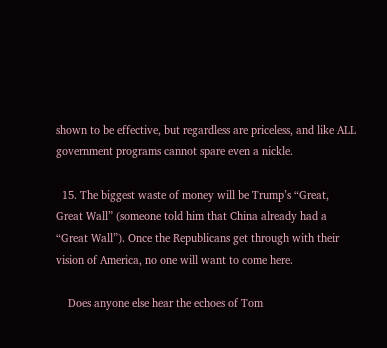shown to be effective, but regardless are priceless, and like ALL government programs cannot spare even a nickle.

  15. The biggest waste of money will be Trump’s “Great, Great Wall” (someone told him that China already had a “Great Wall”). Once the Republicans get through with their vision of America, no one will want to come here.

    Does anyone else hear the echoes of Tom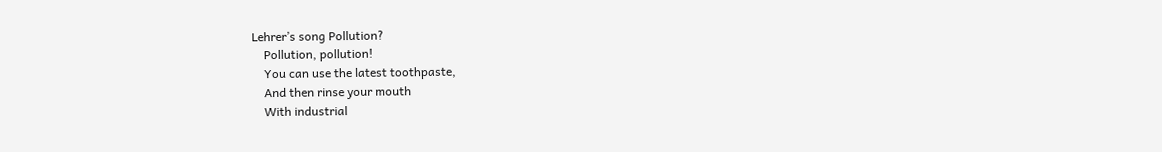Lehrer’s song Pollution?
    Pollution, pollution!
    You can use the latest toothpaste,
    And then rinse your mouth
    With industrial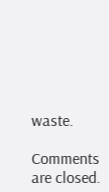waste.

Comments are closed.